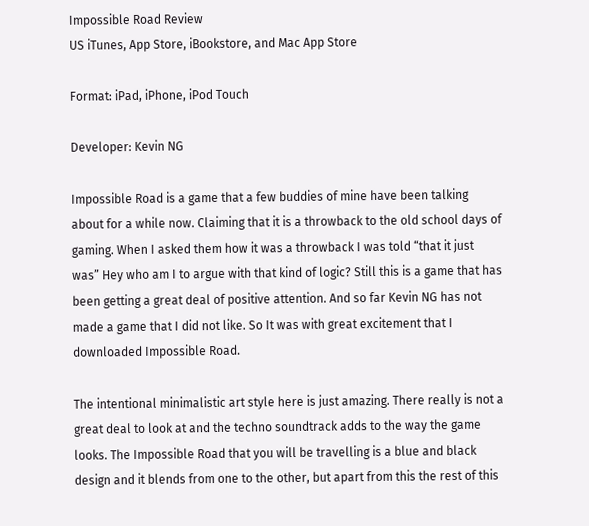Impossible Road Review
US iTunes, App Store, iBookstore, and Mac App Store

Format: iPad, iPhone, iPod Touch

Developer: Kevin NG

Impossible Road is a game that a few buddies of mine have been talking about for a while now. Claiming that it is a throwback to the old school days of gaming. When I asked them how it was a throwback I was told “that it just was” Hey who am I to argue with that kind of logic? Still this is a game that has been getting a great deal of positive attention. And so far Kevin NG has not made a game that I did not like. So It was with great excitement that I downloaded Impossible Road.

The intentional minimalistic art style here is just amazing. There really is not a great deal to look at and the techno soundtrack adds to the way the game looks. The Impossible Road that you will be travelling is a blue and black design and it blends from one to the other, but apart from this the rest of this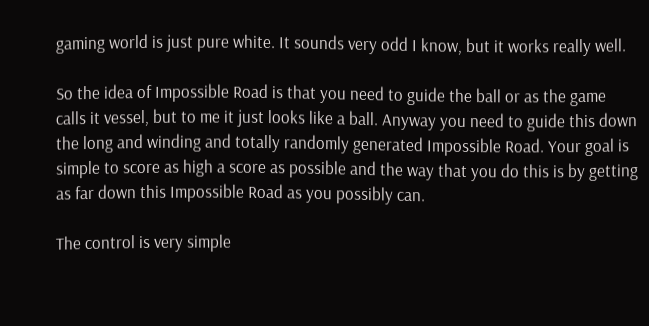gaming world is just pure white. It sounds very odd I know, but it works really well.

So the idea of Impossible Road is that you need to guide the ball or as the game calls it vessel, but to me it just looks like a ball. Anyway you need to guide this down the long and winding and totally randomly generated Impossible Road. Your goal is simple to score as high a score as possible and the way that you do this is by getting as far down this Impossible Road as you possibly can.

The control is very simple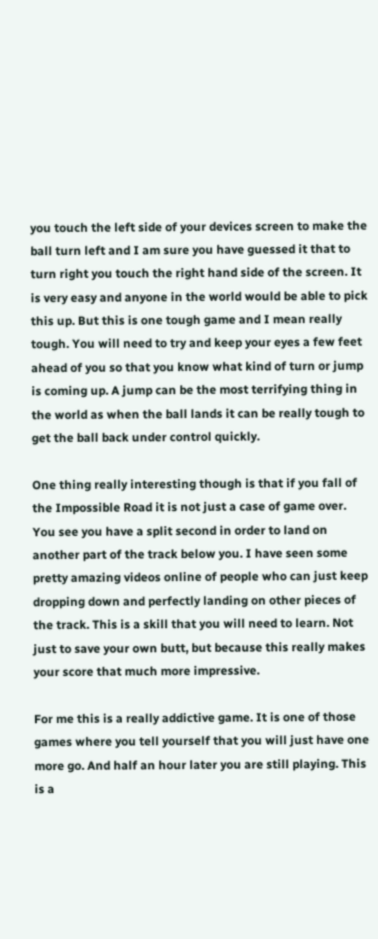you touch the left side of your devices screen to make the ball turn left and I am sure you have guessed it that to turn right you touch the right hand side of the screen. It is very easy and anyone in the world would be able to pick this up. But this is one tough game and I mean really tough. You will need to try and keep your eyes a few feet ahead of you so that you know what kind of turn or jump is coming up. A jump can be the most terrifying thing in the world as when the ball lands it can be really tough to get the ball back under control quickly.

One thing really interesting though is that if you fall of the Impossible Road it is not just a case of game over. You see you have a split second in order to land on another part of the track below you. I have seen some pretty amazing videos online of people who can just keep dropping down and perfectly landing on other pieces of the track. This is a skill that you will need to learn. Not just to save your own butt, but because this really makes your score that much more impressive.

For me this is a really addictive game. It is one of those games where you tell yourself that you will just have one more go. And half an hour later you are still playing. This is a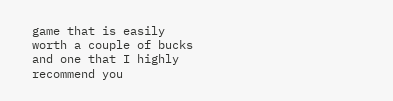game that is easily worth a couple of bucks and one that I highly recommend you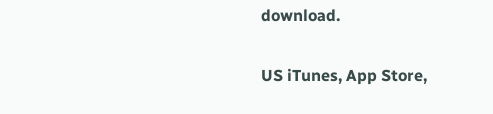download.

US iTunes, App Store,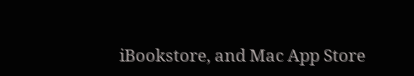iBookstore, and Mac App Store